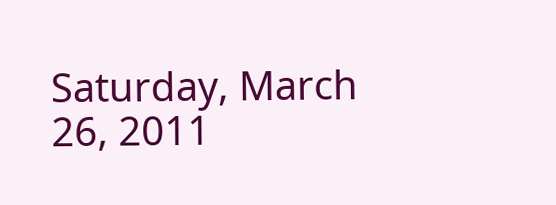Saturday, March 26, 2011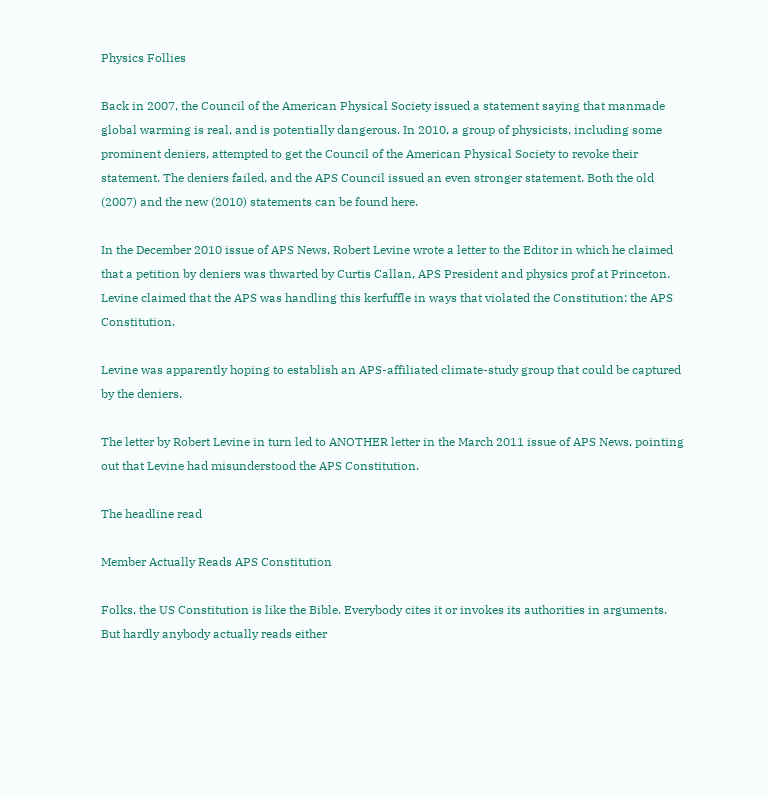Physics Follies

Back in 2007, the Council of the American Physical Society issued a statement saying that manmade global warming is real, and is potentially dangerous. In 2010, a group of physicists, including some prominent deniers, attempted to get the Council of the American Physical Society to revoke their statement. The deniers failed, and the APS Council issued an even stronger statement. Both the old (2007) and the new (2010) statements can be found here.

In the December 2010 issue of APS News, Robert Levine wrote a letter to the Editor in which he claimed that a petition by deniers was thwarted by Curtis Callan, APS President and physics prof at Princeton. Levine claimed that the APS was handling this kerfuffle in ways that violated the Constitution: the APS Constitution.

Levine was apparently hoping to establish an APS-affiliated climate-study group that could be captured by the deniers.

The letter by Robert Levine in turn led to ANOTHER letter in the March 2011 issue of APS News, pointing out that Levine had misunderstood the APS Constitution.

The headline read

Member Actually Reads APS Constitution

Folks, the US Constitution is like the Bible. Everybody cites it or invokes its authorities in arguments. But hardly anybody actually reads either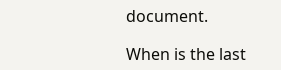document.

When is the last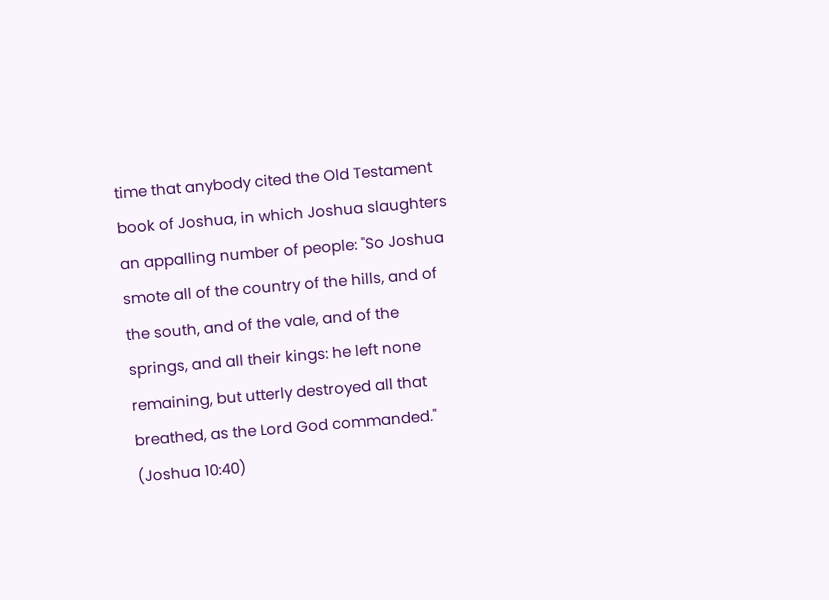time that anybody cited the Old Testament book of Joshua, in which Joshua slaughters an appalling number of people: "So Joshua smote all of the country of the hills, and of the south, and of the vale, and of the springs, and all their kings: he left none remaining, but utterly destroyed all that breathed, as the Lord God commanded." (Joshua 10:40)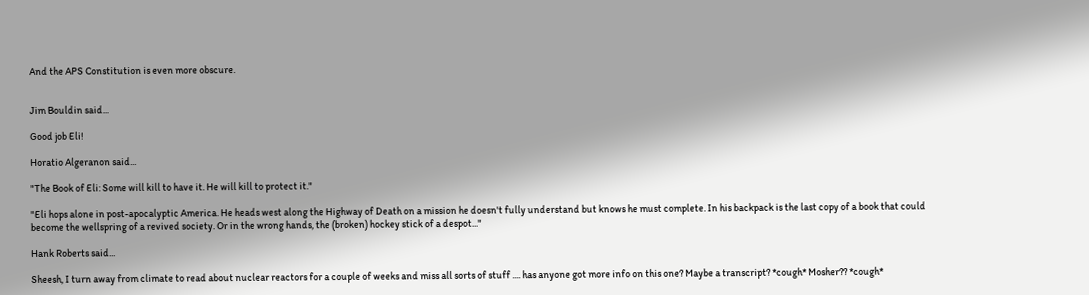And the APS Constitution is even more obscure.


Jim Bouldin said...

Good job Eli!

Horatio Algeranon said...

"The Book of Eli: Some will kill to have it. He will kill to protect it."

"Eli hops alone in post-apocalyptic America. He heads west along the Highway of Death on a mission he doesn't fully understand but knows he must complete. In his backpack is the last copy of a book that could become the wellspring of a revived society. Or in the wrong hands, the (broken) hockey stick of a despot..."

Hank Roberts said...

Sheesh, I turn away from climate to read about nuclear reactors for a couple of weeks and miss all sorts of stuff .... has anyone got more info on this one? Maybe a transcript? *cough* Mosher?? *cough*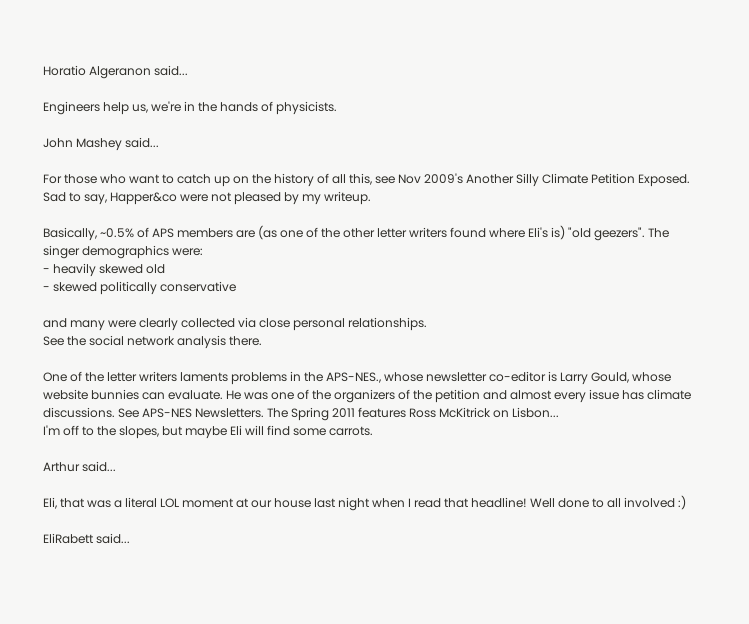Horatio Algeranon said...

Engineers help us, we're in the hands of physicists.

John Mashey said...

For those who want to catch up on the history of all this, see Nov 2009's Another Silly Climate Petition Exposed.
Sad to say, Happer&co were not pleased by my writeup.

Basically, ~0.5% of APS members are (as one of the other letter writers found where Eli's is) "old geezers". The singer demographics were:
- heavily skewed old
- skewed politically conservative

and many were clearly collected via close personal relationships.
See the social network analysis there.

One of the letter writers laments problems in the APS-NES., whose newsletter co-editor is Larry Gould, whose website bunnies can evaluate. He was one of the organizers of the petition and almost every issue has climate discussions. See APS-NES Newsletters. The Spring 2011 features Ross McKitrick on Lisbon...
I'm off to the slopes, but maybe Eli will find some carrots.

Arthur said...

Eli, that was a literal LOL moment at our house last night when I read that headline! Well done to all involved :)

EliRabett said...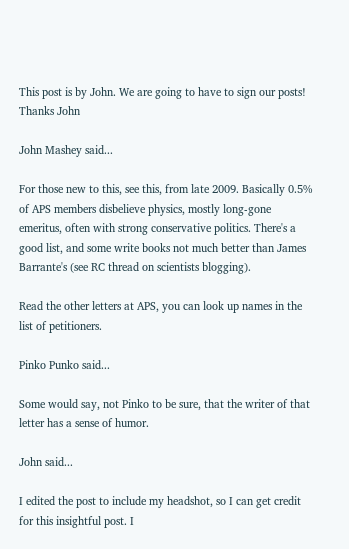This post is by John. We are going to have to sign our posts! Thanks John

John Mashey said...

For those new to this, see this, from late 2009. Basically 0.5% of APS members disbelieve physics, mostly long-gone emeritus, often with strong conservative politics. There's a good list, and some write books not much better than James Barrante's (see RC thread on scientists blogging).

Read the other letters at APS, you can look up names in the list of petitioners.

Pinko Punko said...

Some would say, not Pinko to be sure, that the writer of that letter has a sense of humor.

John said...

I edited the post to include my headshot, so I can get credit for this insightful post. I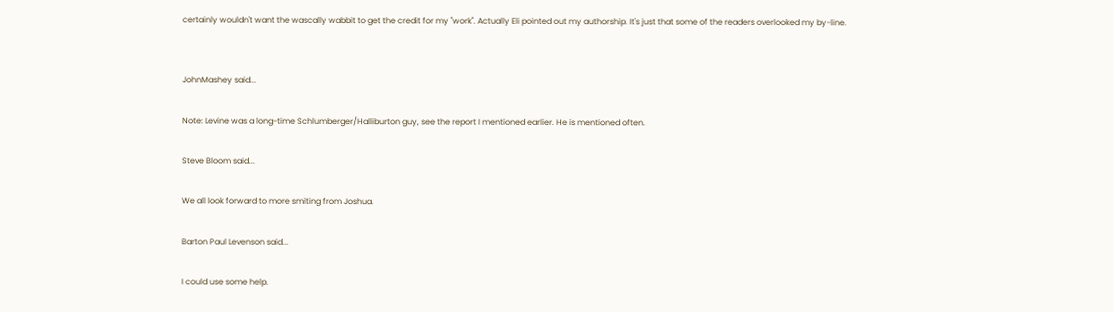certainly wouldn't want the wascally wabbit to get the credit for my "work". Actually Eli pointed out my authorship. It's just that some of the readers overlooked my by-line.


JohnMashey said...

Note: Levine was a long-time Schlumberger/Halliburton guy, see the report I mentioned earlier. He is mentioned often.

Steve Bloom said...

We all look forward to more smiting from Joshua.

Barton Paul Levenson said...

I could use some help.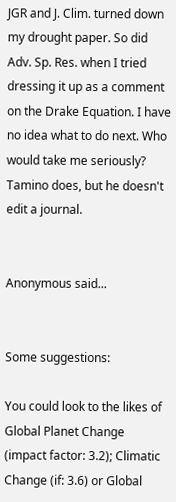JGR and J. Clim. turned down my drought paper. So did Adv. Sp. Res. when I tried dressing it up as a comment on the Drake Equation. I have no idea what to do next. Who would take me seriously? Tamino does, but he doesn't edit a journal.


Anonymous said...


Some suggestions:

You could look to the likes of Global Planet Change (impact factor: 3.2); Climatic Change (if: 3.6) or Global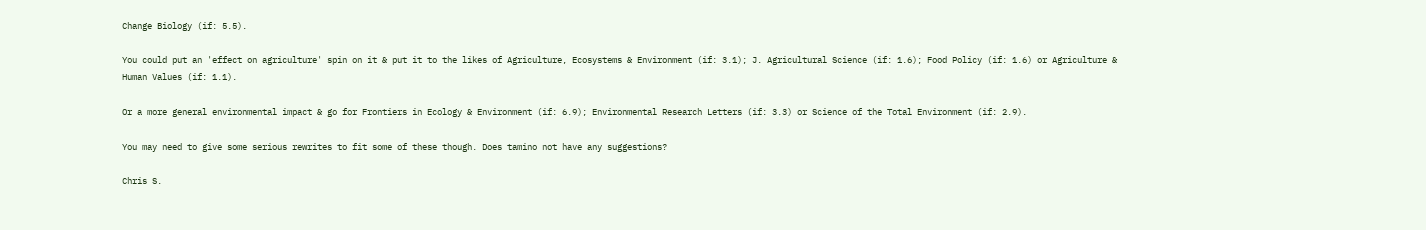Change Biology (if: 5.5).

You could put an 'effect on agriculture' spin on it & put it to the likes of Agriculture, Ecosystems & Environment (if: 3.1); J. Agricultural Science (if: 1.6); Food Policy (if: 1.6) or Agriculture & Human Values (if: 1.1).

Or a more general environmental impact & go for Frontiers in Ecology & Environment (if: 6.9); Environmental Research Letters (if: 3.3) or Science of the Total Environment (if: 2.9).

You may need to give some serious rewrites to fit some of these though. Does tamino not have any suggestions?

Chris S.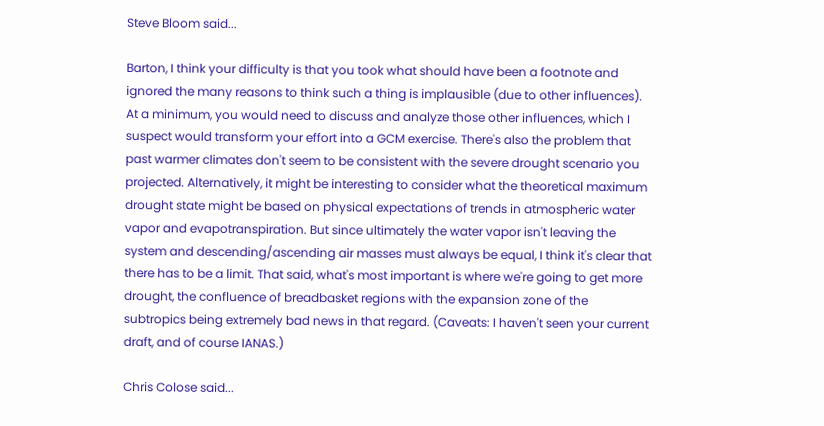Steve Bloom said...

Barton, I think your difficulty is that you took what should have been a footnote and ignored the many reasons to think such a thing is implausible (due to other influences). At a minimum, you would need to discuss and analyze those other influences, which I suspect would transform your effort into a GCM exercise. There's also the problem that past warmer climates don't seem to be consistent with the severe drought scenario you projected. Alternatively, it might be interesting to consider what the theoretical maximum drought state might be based on physical expectations of trends in atmospheric water vapor and evapotranspiration. But since ultimately the water vapor isn't leaving the system and descending/ascending air masses must always be equal, I think it's clear that there has to be a limit. That said, what's most important is where we're going to get more drought, the confluence of breadbasket regions with the expansion zone of the subtropics being extremely bad news in that regard. (Caveats: I haven't seen your current draft, and of course IANAS.)

Chris Colose said...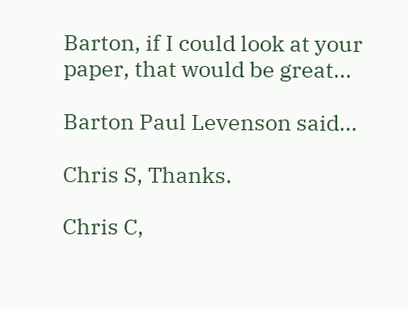Barton, if I could look at your paper, that would be great...

Barton Paul Levenson said...

Chris S, Thanks.

Chris C,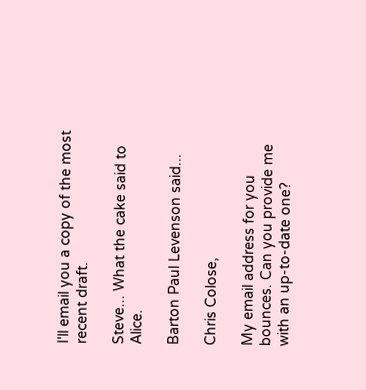I'll email you a copy of the most recent draft.

Steve... What the cake said to Alice.

Barton Paul Levenson said...

Chris Colose,

My email address for you bounces. Can you provide me with an up-to-date one?